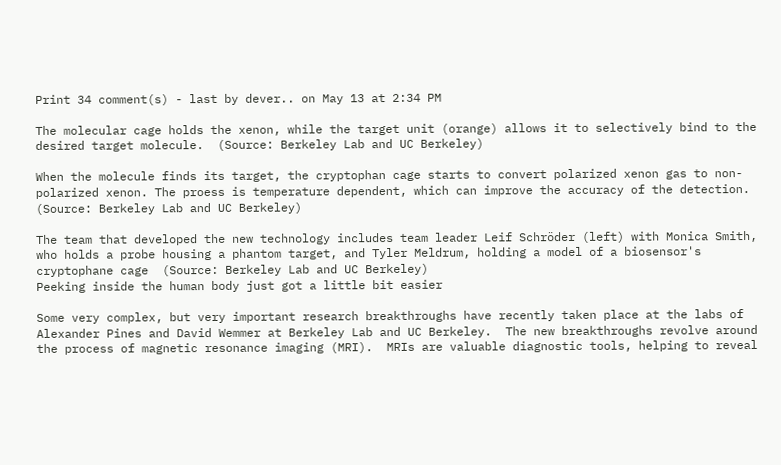Print 34 comment(s) - last by dever.. on May 13 at 2:34 PM

The molecular cage holds the xenon, while the target unit (orange) allows it to selectively bind to the desired target molecule.  (Source: Berkeley Lab and UC Berkeley)

When the molecule finds its target, the cryptophan cage starts to convert polarized xenon gas to non-polarized xenon. The proess is temperature dependent, which can improve the accuracy of the detection.  (Source: Berkeley Lab and UC Berkeley)

The team that developed the new technology includes team leader Leif Schröder (left) with Monica Smith, who holds a probe housing a phantom target, and Tyler Meldrum, holding a model of a biosensor's cryptophane cage  (Source: Berkeley Lab and UC Berkeley)
Peeking inside the human body just got a little bit easier

Some very complex, but very important research breakthroughs have recently taken place at the labs of Alexander Pines and David Wemmer at Berkeley Lab and UC Berkeley.  The new breakthroughs revolve around the process of magnetic resonance imaging (MRI).  MRIs are valuable diagnostic tools, helping to reveal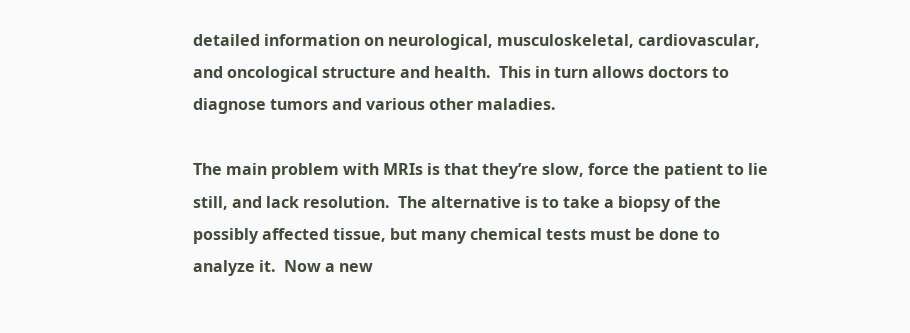detailed information on neurological, musculoskeletal, cardiovascular, and oncological structure and health.  This in turn allows doctors to diagnose tumors and various other maladies.

The main problem with MRIs is that they’re slow, force the patient to lie still, and lack resolution.  The alternative is to take a biopsy of the possibly affected tissue, but many chemical tests must be done to analyze it.  Now a new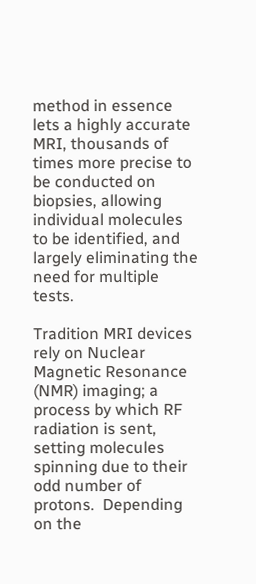method in essence lets a highly accurate MRI, thousands of times more precise to be conducted on biopsies, allowing individual molecules to be identified, and largely eliminating the need for multiple tests.

Tradition MRI devices rely on Nuclear Magnetic Resonance (NMR) imaging; a process by which RF radiation is sent, setting molecules spinning due to their odd number of protons.  Depending on the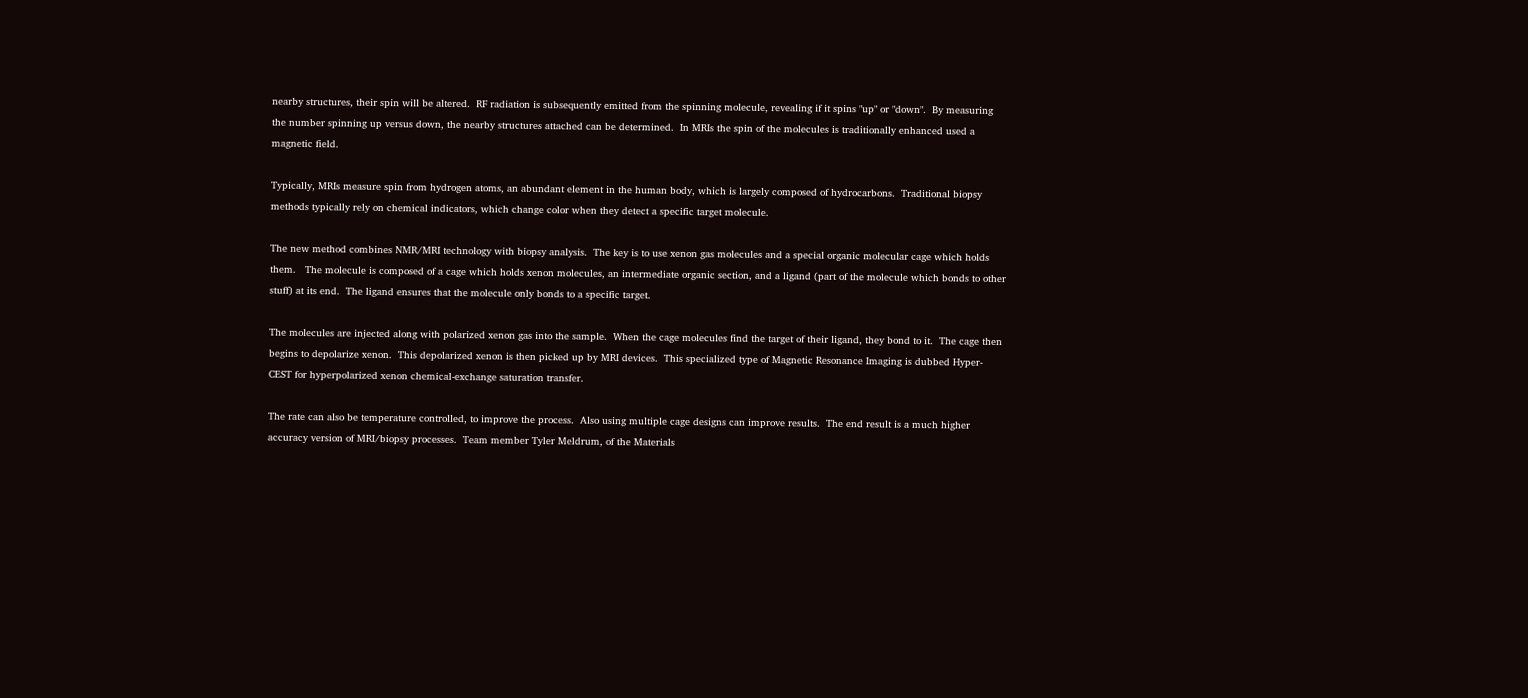nearby structures, their spin will be altered.  RF radiation is subsequently emitted from the spinning molecule, revealing if it spins "up" or "down".  By measuring the number spinning up versus down, the nearby structures attached can be determined.  In MRIs the spin of the molecules is traditionally enhanced used a magnetic field.

Typically, MRIs measure spin from hydrogen atoms, an abundant element in the human body, which is largely composed of hydrocarbons.  Traditional biopsy methods typically rely on chemical indicators, which change color when they detect a specific target molecule.

The new method combines NMR/MRI technology with biopsy analysis.  The key is to use xenon gas molecules and a special organic molecular cage which holds them.   The molecule is composed of a cage which holds xenon molecules, an intermediate organic section, and a ligand (part of the molecule which bonds to other stuff) at its end.  The ligand ensures that the molecule only bonds to a specific target.

The molecules are injected along with polarized xenon gas into the sample.  When the cage molecules find the target of their ligand, they bond to it.  The cage then begins to depolarize xenon.  This depolarized xenon is then picked up by MRI devices.  This specialized type of Magnetic Resonance Imaging is dubbed Hyper-CEST for hyperpolarized xenon chemical-exchange saturation transfer.

The rate can also be temperature controlled, to improve the process.  Also using multiple cage designs can improve results.  The end result is a much higher accuracy version of MRI/biopsy processes.  Team member Tyler Meldrum, of the Materials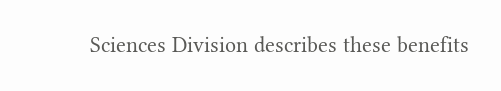Sciences Division describes these benefits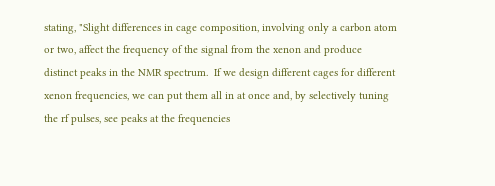stating, "Slight differences in cage composition, involving only a carbon atom or two, affect the frequency of the signal from the xenon and produce distinct peaks in the NMR spectrum.  If we design different cages for different xenon frequencies, we can put them all in at once and, by selectively tuning the rf pulses, see peaks at the frequencies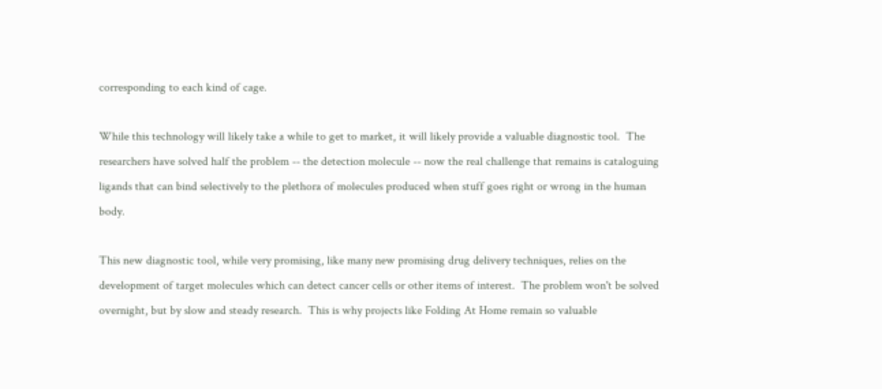corresponding to each kind of cage.

While this technology will likely take a while to get to market, it will likely provide a valuable diagnostic tool.  The researchers have solved half the problem -- the detection molecule -- now the real challenge that remains is cataloguing ligands that can bind selectively to the plethora of molecules produced when stuff goes right or wrong in the human body.

This new diagnostic tool, while very promising, like many new promising drug delivery techniques, relies on the development of target molecules which can detect cancer cells or other items of interest.  The problem won't be solved overnight, but by slow and steady research.  This is why projects like Folding At Home remain so valuable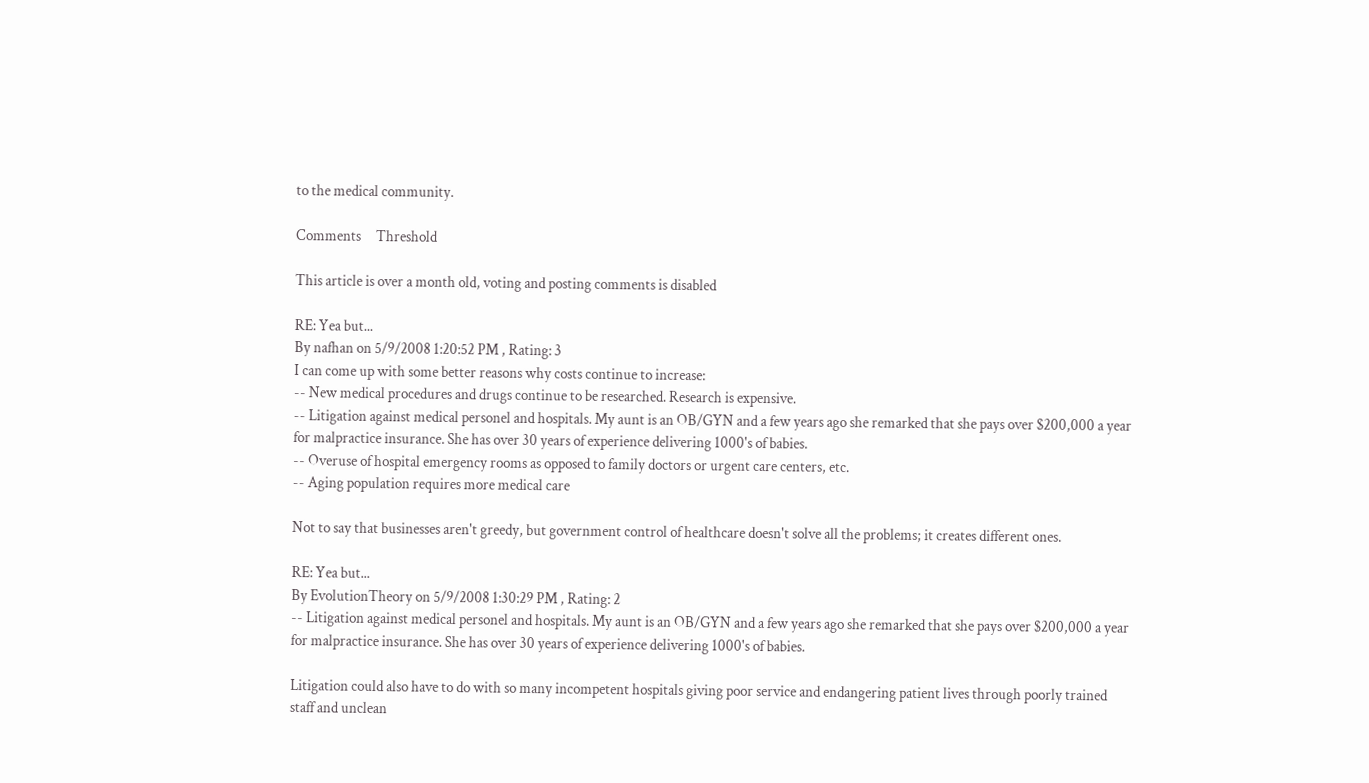to the medical community.

Comments     Threshold

This article is over a month old, voting and posting comments is disabled

RE: Yea but...
By nafhan on 5/9/2008 1:20:52 PM , Rating: 3
I can come up with some better reasons why costs continue to increase:
-- New medical procedures and drugs continue to be researched. Research is expensive.
-- Litigation against medical personel and hospitals. My aunt is an OB/GYN and a few years ago she remarked that she pays over $200,000 a year for malpractice insurance. She has over 30 years of experience delivering 1000's of babies.
-- Overuse of hospital emergency rooms as opposed to family doctors or urgent care centers, etc.
-- Aging population requires more medical care

Not to say that businesses aren't greedy, but government control of healthcare doesn't solve all the problems; it creates different ones.

RE: Yea but...
By EvolutionTheory on 5/9/2008 1:30:29 PM , Rating: 2
-- Litigation against medical personel and hospitals. My aunt is an OB/GYN and a few years ago she remarked that she pays over $200,000 a year for malpractice insurance. She has over 30 years of experience delivering 1000's of babies.

Litigation could also have to do with so many incompetent hospitals giving poor service and endangering patient lives through poorly trained staff and unclean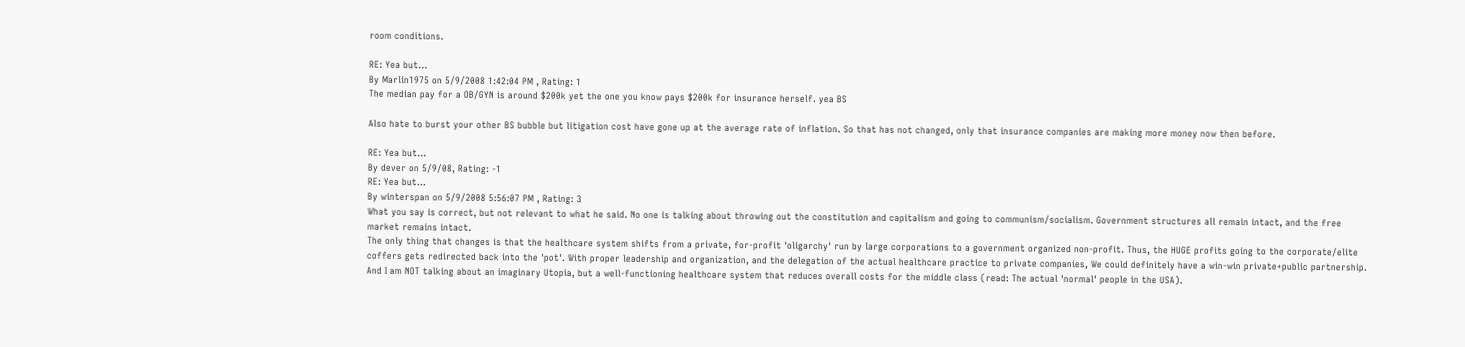room conditions.

RE: Yea but...
By Marlin1975 on 5/9/2008 1:42:04 PM , Rating: 1
The median pay for a OB/GYN is around $200k yet the one you know pays $200k for insurance herself. yea BS

Also hate to burst your other BS bubble but litigation cost have gone up at the average rate of inflation. So that has not changed, only that insurance companies are making more money now then before.

RE: Yea but...
By dever on 5/9/08, Rating: -1
RE: Yea but...
By winterspan on 5/9/2008 5:56:07 PM , Rating: 3
What you say is correct, but not relevant to what he said. No one is talking about throwing out the constitution and capitalism and going to communism/socialism. Government structures all remain intact, and the free market remains intact.
The only thing that changes is that the healthcare system shifts from a private, for-profit 'oligarchy' run by large corporations to a government organized non-profit. Thus, the HUGE profits going to the corporate/elite coffers gets redirected back into the 'pot'. With proper leadership and organization, and the delegation of the actual healthcare practice to private companies, We could definitely have a win-win private+public partnership. And I am NOT talking about an imaginary Utopia, but a well-functioning healthcare system that reduces overall costs for the middle class (read: The actual 'normal' people in the USA).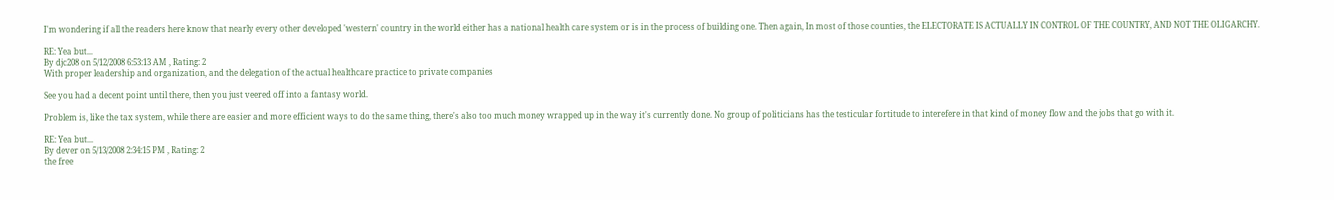I'm wondering if all the readers here know that nearly every other developed 'western' country in the world either has a national health care system or is in the process of building one. Then again, In most of those counties, the ELECTORATE IS ACTUALLY IN CONTROL OF THE COUNTRY, AND NOT THE OLIGARCHY.

RE: Yea but...
By djc208 on 5/12/2008 6:53:13 AM , Rating: 2
With proper leadership and organization, and the delegation of the actual healthcare practice to private companies

See you had a decent point until there, then you just veered off into a fantasy world.

Problem is, like the tax system, while there are easier and more efficient ways to do the same thing, there's also too much money wrapped up in the way it's currently done. No group of politicians has the testicular fortitude to interefere in that kind of money flow and the jobs that go with it.

RE: Yea but...
By dever on 5/13/2008 2:34:15 PM , Rating: 2
the free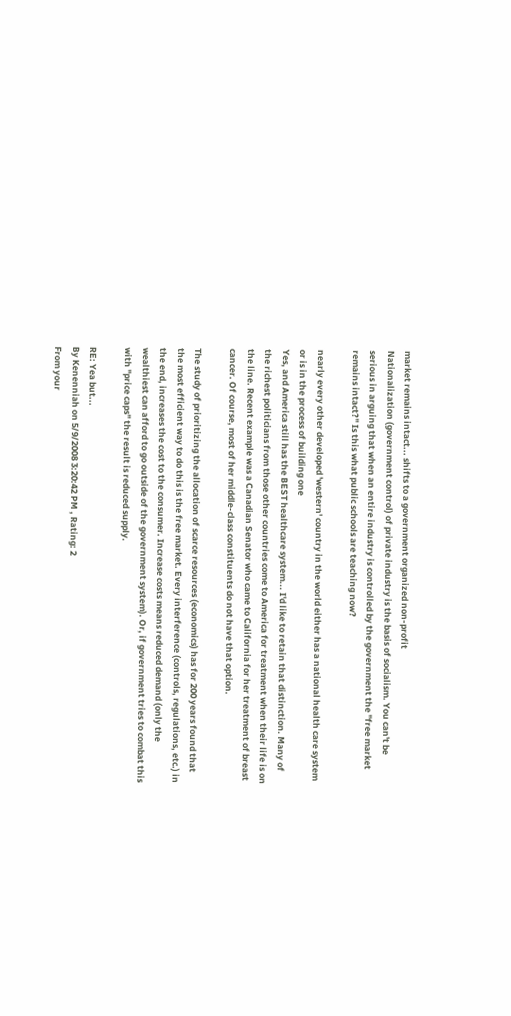market remains intact... shifts to a government organized non-profit
Nationalization (government control) of private industry is the basis of socialism. You can't be serious in arguing that when an entire industry is controlled by the government the "free market remains intact?" Is this what public schools are teaching now?

nearly every other developed 'western' country in the world either has a national health care system or is in the process of building one
Yes, and America still has the BEST healthcare system... I'd like to retain that distinction. Many of the richest politicians from those other countries come to America for treatment when their life is on the line. Recent example was a Canadian Senator who came to California for her treatment of breast cancer. Of course, most of her middle-class constituents do not have that option.

The study of prioritizing the allocation of scarce resources (economics) has for 200 years found that the most efficient way to do this is the free market. Every interference (controls, regulations, etc.) in the end, increases the cost to the consumer. Increase costs means reduced demand (only the wealthiest can afford to go outside of the government system). Or, if government tries to combat this with "price caps" the result is reduced supply.

RE: Yea but...
By Kenenniah on 5/9/2008 3:20:42 PM , Rating: 2
From your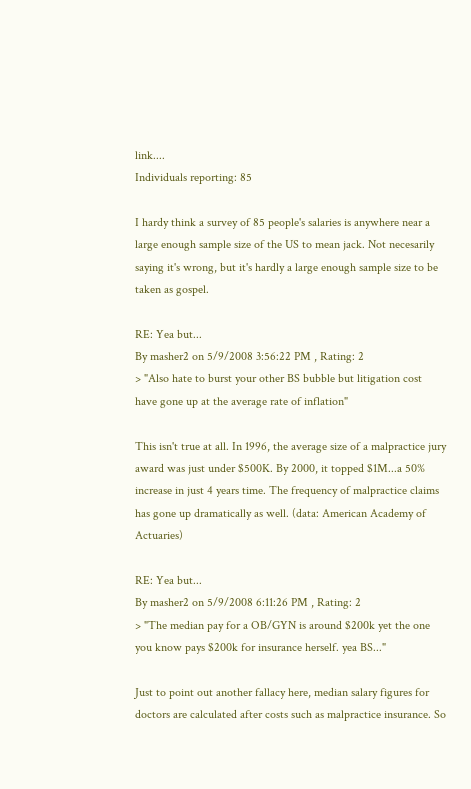link....
Individuals reporting: 85

I hardy think a survey of 85 people's salaries is anywhere near a large enough sample size of the US to mean jack. Not necesarily saying it's wrong, but it's hardly a large enough sample size to be taken as gospel.

RE: Yea but...
By masher2 on 5/9/2008 3:56:22 PM , Rating: 2
> "Also hate to burst your other BS bubble but litigation cost have gone up at the average rate of inflation"

This isn't true at all. In 1996, the average size of a malpractice jury award was just under $500K. By 2000, it topped $1M...a 50% increase in just 4 years time. The frequency of malpractice claims has gone up dramatically as well. (data: American Academy of Actuaries)

RE: Yea but...
By masher2 on 5/9/2008 6:11:26 PM , Rating: 2
> "The median pay for a OB/GYN is around $200k yet the one you know pays $200k for insurance herself. yea BS..."

Just to point out another fallacy here, median salary figures for doctors are calculated after costs such as malpractice insurance. So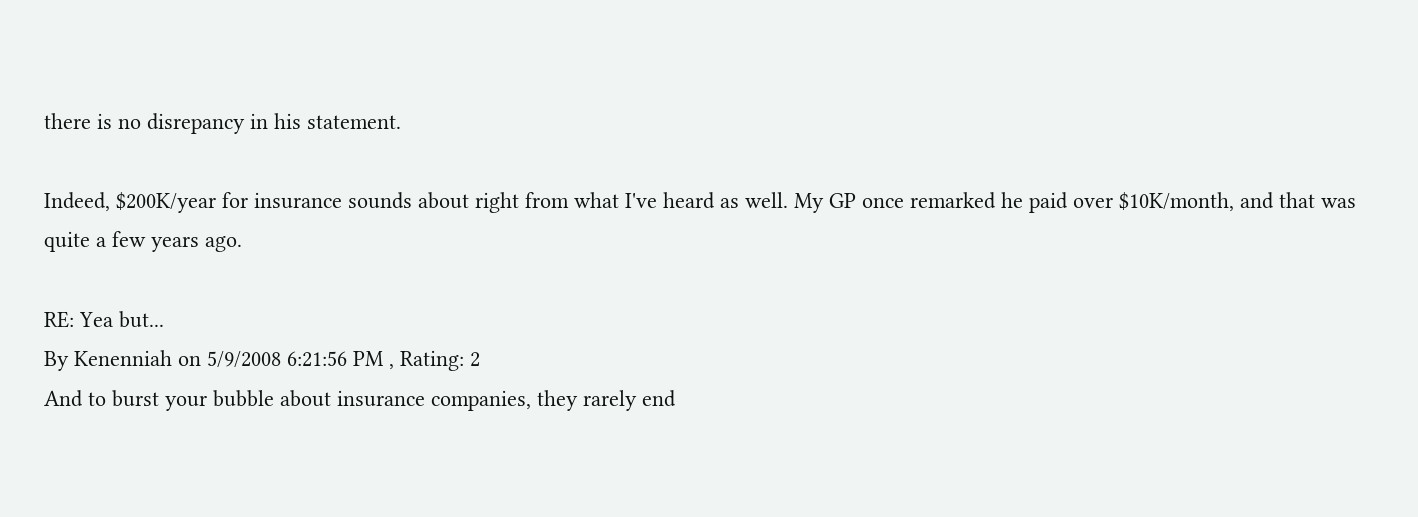there is no disrepancy in his statement.

Indeed, $200K/year for insurance sounds about right from what I've heard as well. My GP once remarked he paid over $10K/month, and that was quite a few years ago.

RE: Yea but...
By Kenenniah on 5/9/2008 6:21:56 PM , Rating: 2
And to burst your bubble about insurance companies, they rarely end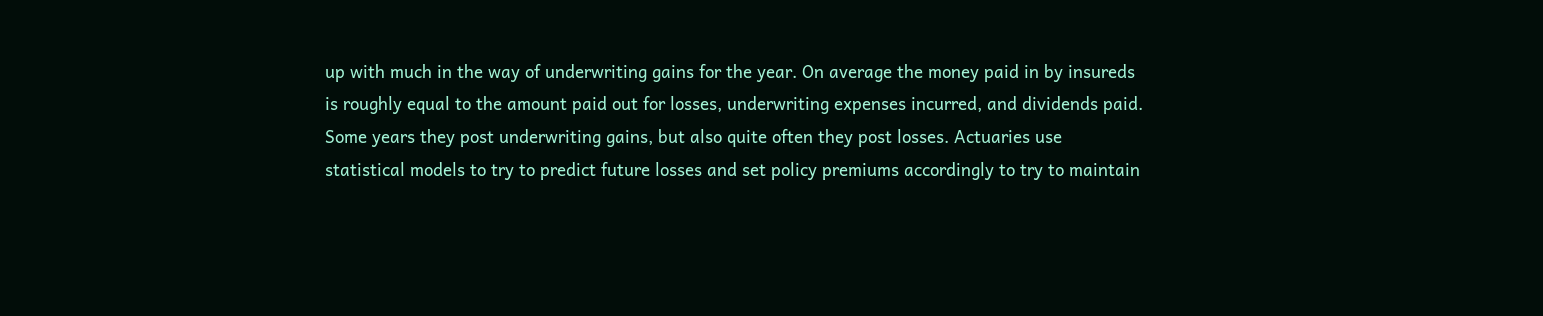up with much in the way of underwriting gains for the year. On average the money paid in by insureds is roughly equal to the amount paid out for losses, underwriting expenses incurred, and dividends paid. Some years they post underwriting gains, but also quite often they post losses. Actuaries use statistical models to try to predict future losses and set policy premiums accordingly to try to maintain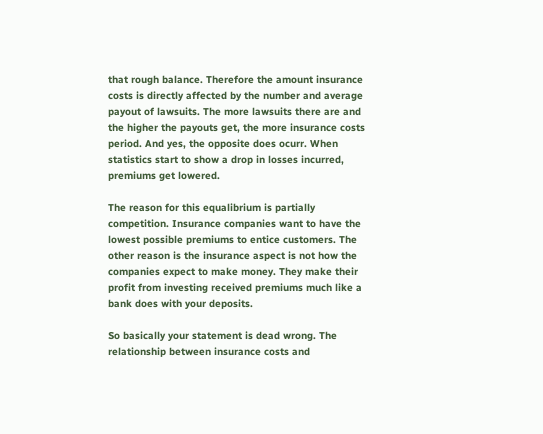that rough balance. Therefore the amount insurance costs is directly affected by the number and average payout of lawsuits. The more lawsuits there are and the higher the payouts get, the more insurance costs period. And yes, the opposite does ocurr. When statistics start to show a drop in losses incurred, premiums get lowered.

The reason for this equalibrium is partially competition. Insurance companies want to have the lowest possible premiums to entice customers. The other reason is the insurance aspect is not how the companies expect to make money. They make their profit from investing received premiums much like a bank does with your deposits.

So basically your statement is dead wrong. The relationship between insurance costs and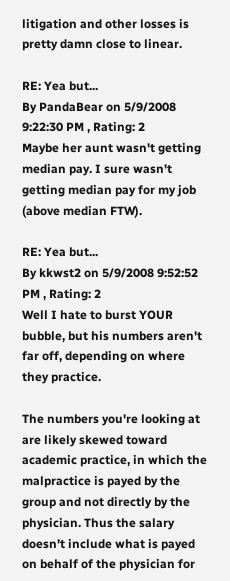litigation and other losses is pretty damn close to linear.

RE: Yea but...
By PandaBear on 5/9/2008 9:22:30 PM , Rating: 2
Maybe her aunt wasn't getting median pay. I sure wasn't getting median pay for my job (above median FTW).

RE: Yea but...
By kkwst2 on 5/9/2008 9:52:52 PM , Rating: 2
Well I hate to burst YOUR bubble, but his numbers aren't far off, depending on where they practice.

The numbers you're looking at are likely skewed toward academic practice, in which the malpractice is payed by the group and not directly by the physician. Thus the salary doesn't include what is payed on behalf of the physician for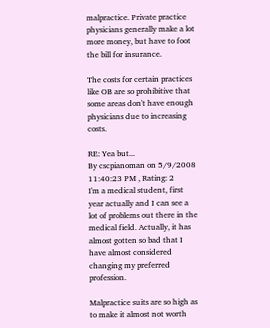malpractice. Private practice physicians generally make a lot more money, but have to foot the bill for insurance.

The costs for certain practices like OB are so prohibitive that some areas don't have enough physicians due to increasing costs.

RE: Yea but...
By cscpianoman on 5/9/2008 11:40:23 PM , Rating: 2
I'm a medical student, first year actually and I can see a lot of problems out there in the medical field. Actually, it has almost gotten so bad that I have almost considered changing my preferred profession.

Malpractice suits are so high as to make it almost not worth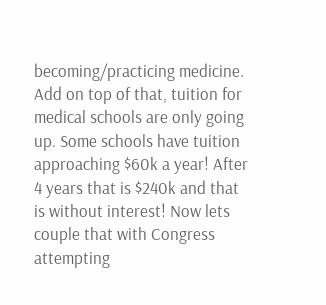becoming/practicing medicine. Add on top of that, tuition for medical schools are only going up. Some schools have tuition approaching $60k a year! After 4 years that is $240k and that is without interest! Now lets couple that with Congress attempting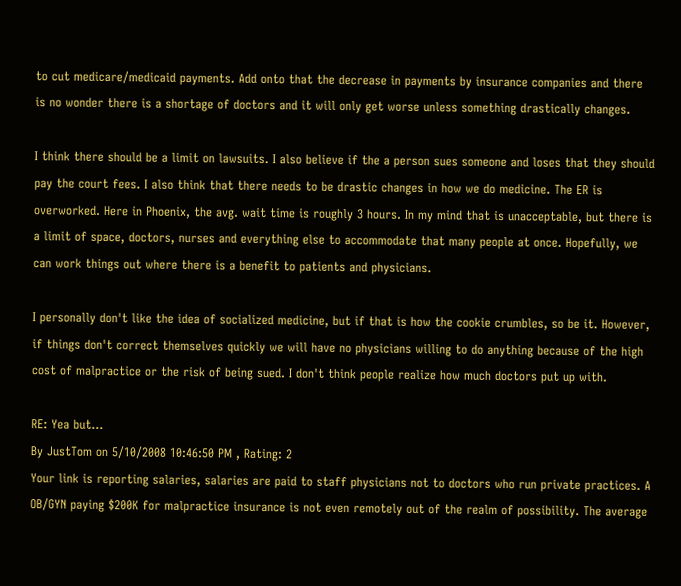to cut medicare/medicaid payments. Add onto that the decrease in payments by insurance companies and there is no wonder there is a shortage of doctors and it will only get worse unless something drastically changes.

I think there should be a limit on lawsuits. I also believe if the a person sues someone and loses that they should pay the court fees. I also think that there needs to be drastic changes in how we do medicine. The ER is overworked. Here in Phoenix, the avg. wait time is roughly 3 hours. In my mind that is unacceptable, but there is a limit of space, doctors, nurses and everything else to accommodate that many people at once. Hopefully, we can work things out where there is a benefit to patients and physicians.

I personally don't like the idea of socialized medicine, but if that is how the cookie crumbles, so be it. However, if things don't correct themselves quickly we will have no physicians willing to do anything because of the high cost of malpractice or the risk of being sued. I don't think people realize how much doctors put up with.

RE: Yea but...
By JustTom on 5/10/2008 10:46:50 PM , Rating: 2
Your link is reporting salaries, salaries are paid to staff physicians not to doctors who run private practices. A OB/GYN paying $200K for malpractice insurance is not even remotely out of the realm of possibility. The average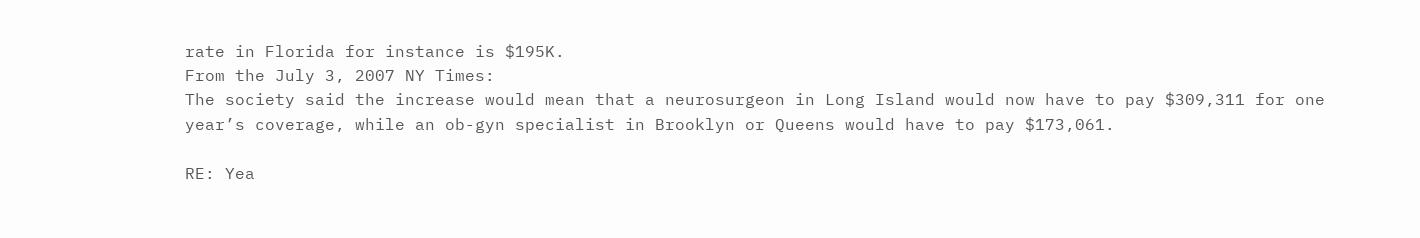rate in Florida for instance is $195K.
From the July 3, 2007 NY Times:
The society said the increase would mean that a neurosurgeon in Long Island would now have to pay $309,311 for one year’s coverage, while an ob-gyn specialist in Brooklyn or Queens would have to pay $173,061.

RE: Yea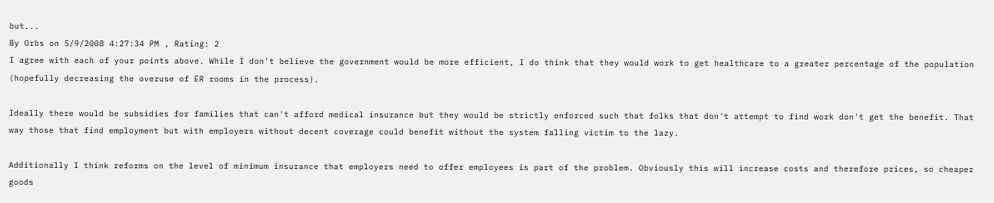but...
By Orbs on 5/9/2008 4:27:34 PM , Rating: 2
I agree with each of your points above. While I don't believe the government would be more efficient, I do think that they would work to get healthcare to a greater percentage of the population (hopefully decreasing the overuse of ER rooms in the process).

Ideally there would be subsidies for families that can't afford medical insurance but they would be strictly enforced such that folks that don't attempt to find work don't get the benefit. That way those that find employment but with employers without decent coverage could benefit without the system falling victim to the lazy.

Additionally I think reforms on the level of minimum insurance that employers need to offer employees is part of the problem. Obviously this will increase costs and therefore prices, so cheaper goods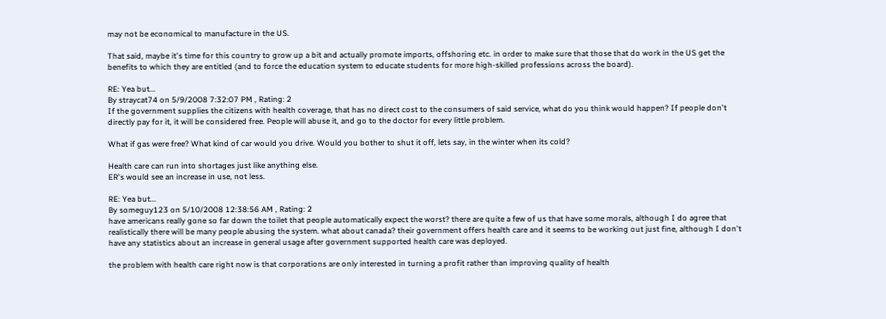may not be economical to manufacture in the US.

That said, maybe it's time for this country to grow up a bit and actually promote imports, offshoring etc. in order to make sure that those that do work in the US get the benefits to which they are entitled (and to force the education system to educate students for more high-skilled professions across the board).

RE: Yea but...
By straycat74 on 5/9/2008 7:32:07 PM , Rating: 2
If the government supplies the citizens with health coverage, that has no direct cost to the consumers of said service, what do you think would happen? If people don't directly pay for it, it will be considered free. People will abuse it, and go to the doctor for every little problem.

What if gas were free? What kind of car would you drive. Would you bother to shut it off, lets say, in the winter when its cold?

Health care can run into shortages just like anything else.
ER's would see an increase in use, not less.

RE: Yea but...
By someguy123 on 5/10/2008 12:38:56 AM , Rating: 2
have americans really gone so far down the toilet that people automatically expect the worst? there are quite a few of us that have some morals, although I do agree that realistically there will be many people abusing the system. what about canada? their government offers health care and it seems to be working out just fine, although I don't have any statistics about an increase in general usage after government supported health care was deployed.

the problem with health care right now is that corporations are only interested in turning a profit rather than improving quality of health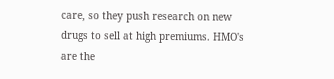care, so they push research on new drugs to sell at high premiums. HMO's are the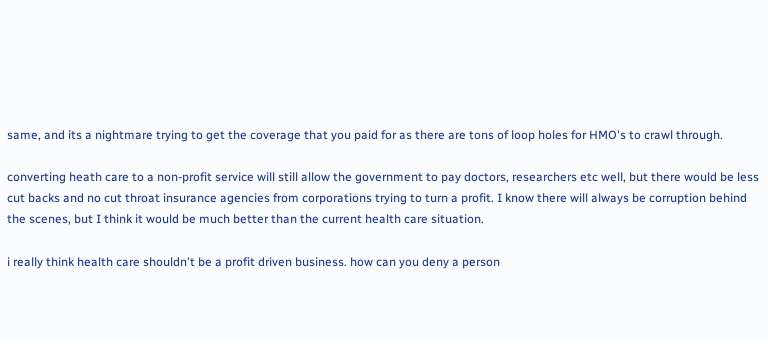same, and its a nightmare trying to get the coverage that you paid for as there are tons of loop holes for HMO's to crawl through.

converting heath care to a non-profit service will still allow the government to pay doctors, researchers etc well, but there would be less cut backs and no cut throat insurance agencies from corporations trying to turn a profit. I know there will always be corruption behind the scenes, but I think it would be much better than the current health care situation.

i really think health care shouldn't be a profit driven business. how can you deny a person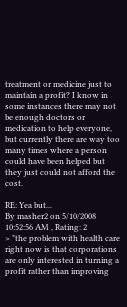treatment or medicine just to maintain a profit? I know in some instances there may not be enough doctors or medication to help everyone, but currently there are way too many times where a person could have been helped but they just could not afford the cost.

RE: Yea but...
By masher2 on 5/10/2008 10:52:56 AM , Rating: 2
> "the problem with health care right now is that corporations are only interested in turning a profit rather than improving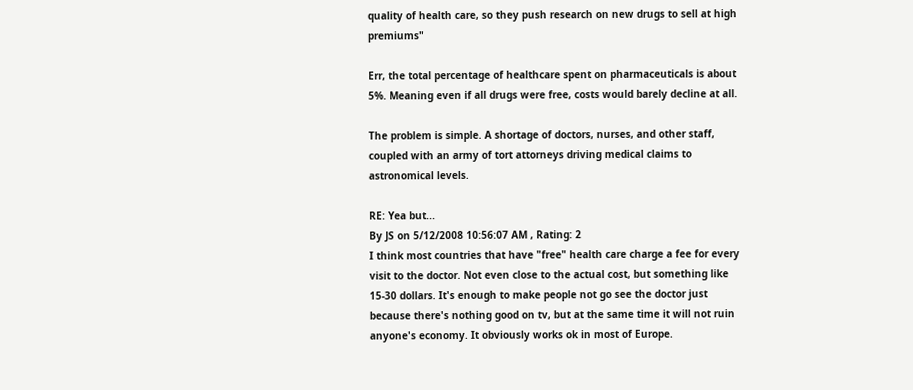quality of health care, so they push research on new drugs to sell at high premiums"

Err, the total percentage of healthcare spent on pharmaceuticals is about 5%. Meaning even if all drugs were free, costs would barely decline at all.

The problem is simple. A shortage of doctors, nurses, and other staff, coupled with an army of tort attorneys driving medical claims to astronomical levels.

RE: Yea but...
By JS on 5/12/2008 10:56:07 AM , Rating: 2
I think most countries that have "free" health care charge a fee for every visit to the doctor. Not even close to the actual cost, but something like 15-30 dollars. It's enough to make people not go see the doctor just because there's nothing good on tv, but at the same time it will not ruin anyone's economy. It obviously works ok in most of Europe.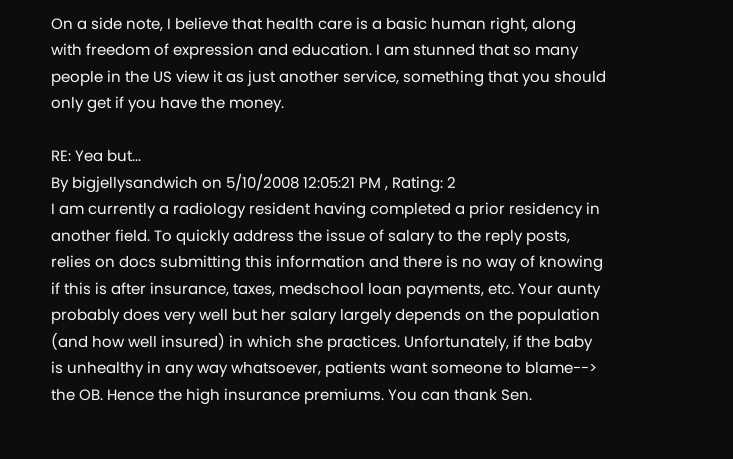On a side note, I believe that health care is a basic human right, along with freedom of expression and education. I am stunned that so many people in the US view it as just another service, something that you should only get if you have the money.

RE: Yea but...
By bigjellysandwich on 5/10/2008 12:05:21 PM , Rating: 2
I am currently a radiology resident having completed a prior residency in another field. To quickly address the issue of salary to the reply posts, relies on docs submitting this information and there is no way of knowing if this is after insurance, taxes, medschool loan payments, etc. Your aunty probably does very well but her salary largely depends on the population (and how well insured) in which she practices. Unfortunately, if the baby is unhealthy in any way whatsoever, patients want someone to blame--> the OB. Hence the high insurance premiums. You can thank Sen.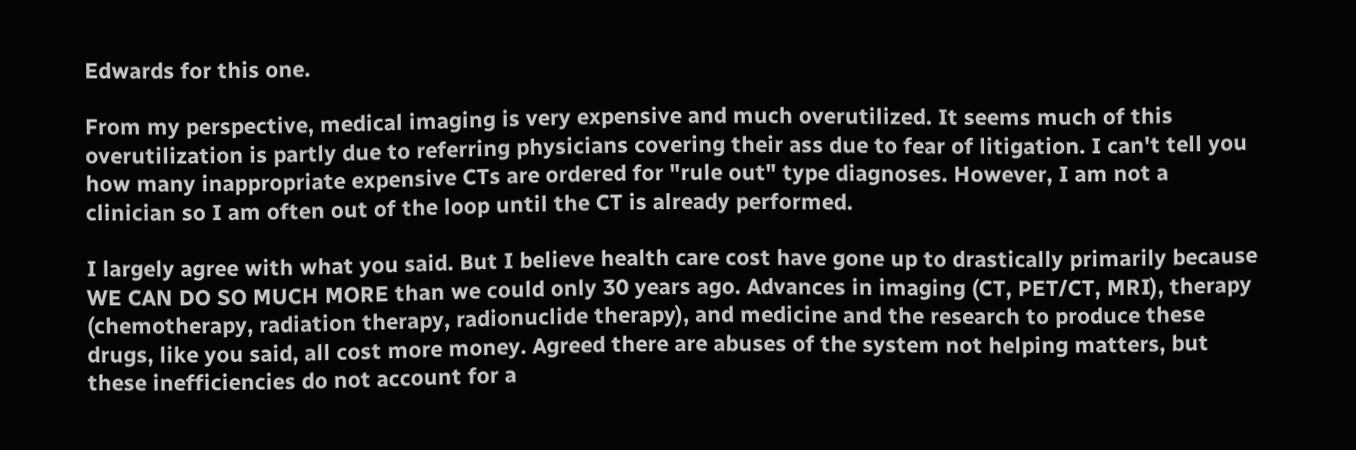Edwards for this one.

From my perspective, medical imaging is very expensive and much overutilized. It seems much of this overutilization is partly due to referring physicians covering their ass due to fear of litigation. I can't tell you how many inappropriate expensive CTs are ordered for "rule out" type diagnoses. However, I am not a clinician so I am often out of the loop until the CT is already performed.

I largely agree with what you said. But I believe health care cost have gone up to drastically primarily because WE CAN DO SO MUCH MORE than we could only 30 years ago. Advances in imaging (CT, PET/CT, MRI), therapy (chemotherapy, radiation therapy, radionuclide therapy), and medicine and the research to produce these drugs, like you said, all cost more money. Agreed there are abuses of the system not helping matters, but these inefficiencies do not account for a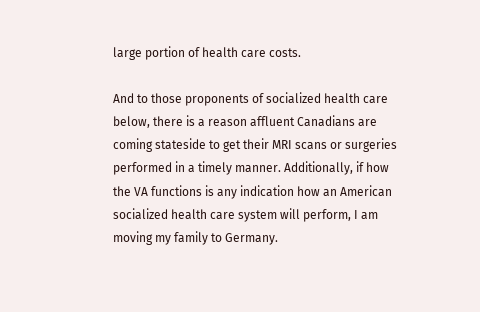large portion of health care costs.

And to those proponents of socialized health care below, there is a reason affluent Canadians are coming stateside to get their MRI scans or surgeries performed in a timely manner. Additionally, if how the VA functions is any indication how an American socialized health care system will perform, I am moving my family to Germany.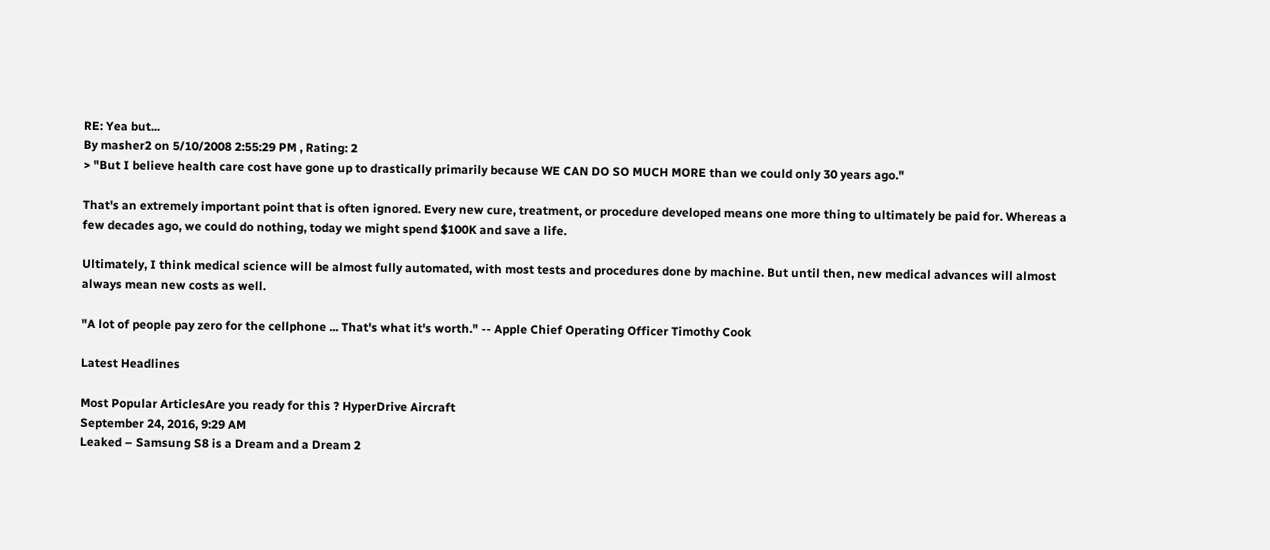RE: Yea but...
By masher2 on 5/10/2008 2:55:29 PM , Rating: 2
> "But I believe health care cost have gone up to drastically primarily because WE CAN DO SO MUCH MORE than we could only 30 years ago."

That's an extremely important point that is often ignored. Every new cure, treatment, or procedure developed means one more thing to ultimately be paid for. Whereas a few decades ago, we could do nothing, today we might spend $100K and save a life.

Ultimately, I think medical science will be almost fully automated, with most tests and procedures done by machine. But until then, new medical advances will almost always mean new costs as well.

"A lot of people pay zero for the cellphone ... That's what it's worth." -- Apple Chief Operating Officer Timothy Cook

Latest Headlines

Most Popular ArticlesAre you ready for this ? HyperDrive Aircraft
September 24, 2016, 9:29 AM
Leaked – Samsung S8 is a Dream and a Dream 2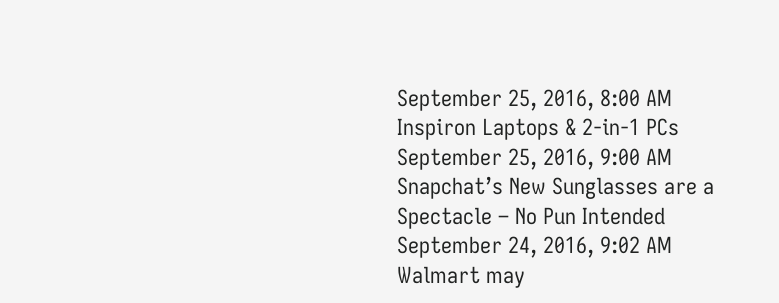September 25, 2016, 8:00 AM
Inspiron Laptops & 2-in-1 PCs
September 25, 2016, 9:00 AM
Snapchat’s New Sunglasses are a Spectacle – No Pun Intended
September 24, 2016, 9:02 AM
Walmart may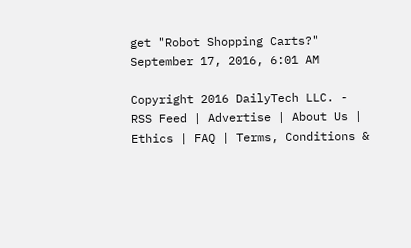get "Robot Shopping Carts?"
September 17, 2016, 6:01 AM

Copyright 2016 DailyTech LLC. - RSS Feed | Advertise | About Us | Ethics | FAQ | Terms, Conditions &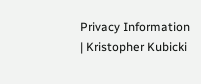Privacy Information | Kristopher Kubicki